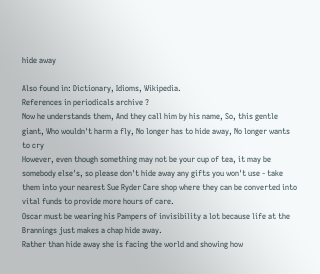hide away

Also found in: Dictionary, Idioms, Wikipedia.
References in periodicals archive ?
Now he understands them, And they call him by his name, So, this gentle giant, Who wouldn't harm a fly, No longer has to hide away, No longer wants to cry
However, even though something may not be your cup of tea, it may be somebody else's, so please don't hide away any gifts you won't use - take them into your nearest Sue Ryder Care shop where they can be converted into vital funds to provide more hours of care.
Oscar must be wearing his Pampers of invisibility a lot because life at the Brannings just makes a chap hide away.
Rather than hide away she is facing the world and showing how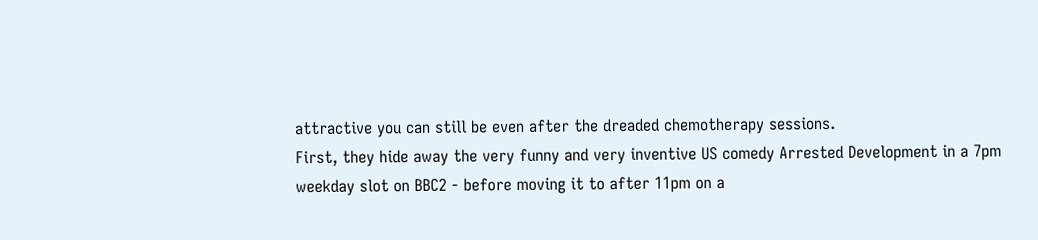attractive you can still be even after the dreaded chemotherapy sessions.
First, they hide away the very funny and very inventive US comedy Arrested Development in a 7pm weekday slot on BBC2 - before moving it to after 11pm on a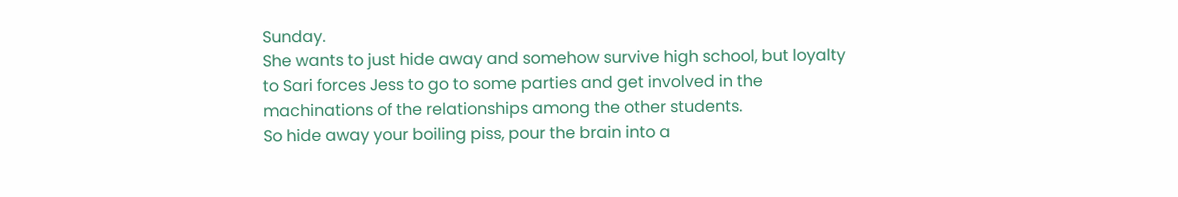Sunday.
She wants to just hide away and somehow survive high school, but loyalty to Sari forces Jess to go to some parties and get involved in the machinations of the relationships among the other students.
So hide away your boiling piss, pour the brain into a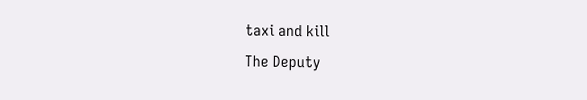taxi and kill
The Deputy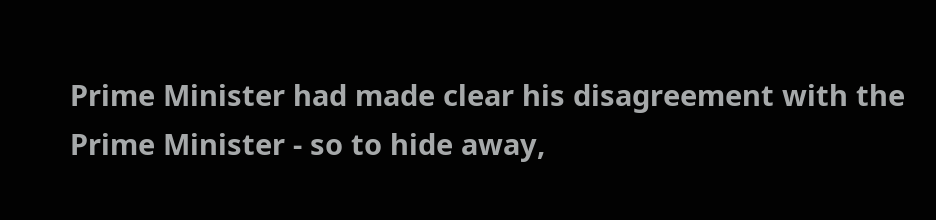Prime Minister had made clear his disagreement with the Prime Minister - so to hide away,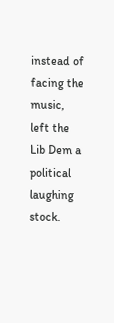instead of facing the music, left the Lib Dem a political laughing stock.